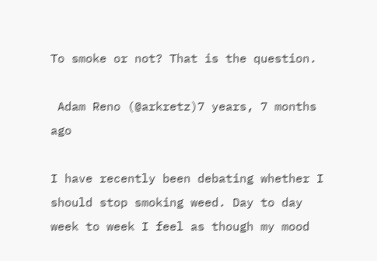To smoke or not? That is the question.

 Adam Reno (@arkretz)7 years, 7 months ago

I have recently been debating whether I should stop smoking weed. Day to day week to week I feel as though my mood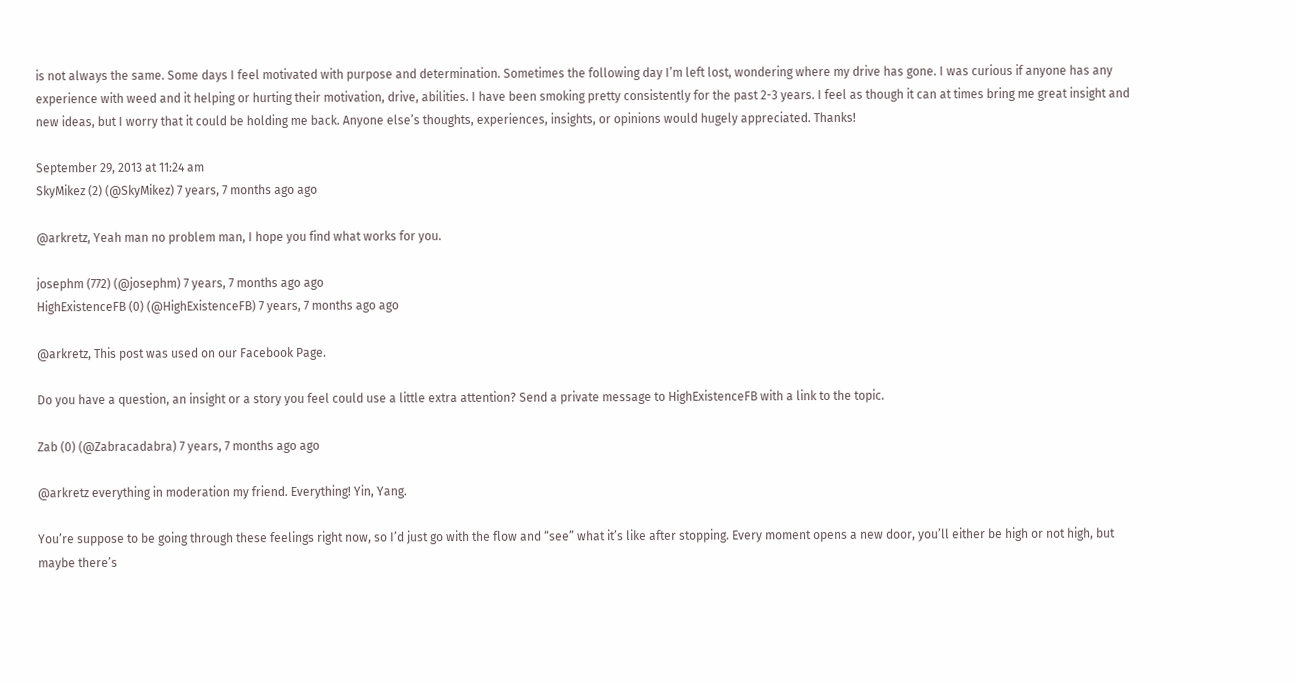is not always the same. Some days I feel motivated with purpose and determination. Sometimes the following day I’m left lost, wondering where my drive has gone. I was curious if anyone has any experience with weed and it helping or hurting their motivation, drive, abilities. I have been smoking pretty consistently for the past 2-3 years. I feel as though it can at times bring me great insight and new ideas, but I worry that it could be holding me back. Anyone else’s thoughts, experiences, insights, or opinions would hugely appreciated. Thanks!

September 29, 2013 at 11:24 am
SkyMikez (2) (@SkyMikez) 7 years, 7 months ago ago

@arkretz, Yeah man no problem man, I hope you find what works for you.

josephm (772) (@josephm) 7 years, 7 months ago ago
HighExistenceFB (0) (@HighExistenceFB) 7 years, 7 months ago ago

@arkretz, This post was used on our Facebook Page.

Do you have a question, an insight or a story you feel could use a little extra attention? Send a private message to HighExistenceFB with a link to the topic.

Zab (0) (@Zabracadabra) 7 years, 7 months ago ago

@arkretz everything in moderation my friend. Everything! Yin, Yang.

You’re suppose to be going through these feelings right now, so I’d just go with the flow and “see” what it’s like after stopping. Every moment opens a new door, you’ll either be high or not high, but maybe there’s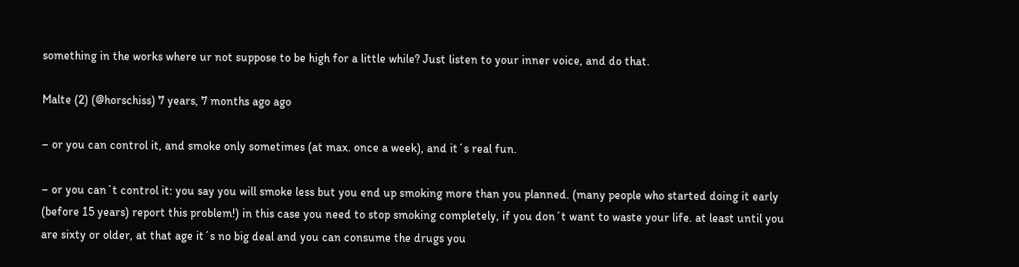something in the works where ur not suppose to be high for a little while? Just listen to your inner voice, and do that.

Malte (2) (@horschiss) 7 years, 7 months ago ago

– or you can control it, and smoke only sometimes (at max. once a week), and it´s real fun.

– or you can´t control it: you say you will smoke less but you end up smoking more than you planned. (many people who started doing it early (before 15 years) report this problem!) in this case you need to stop smoking completely, if you don´t want to waste your life. at least until you are sixty or older, at that age it´s no big deal and you can consume the drugs you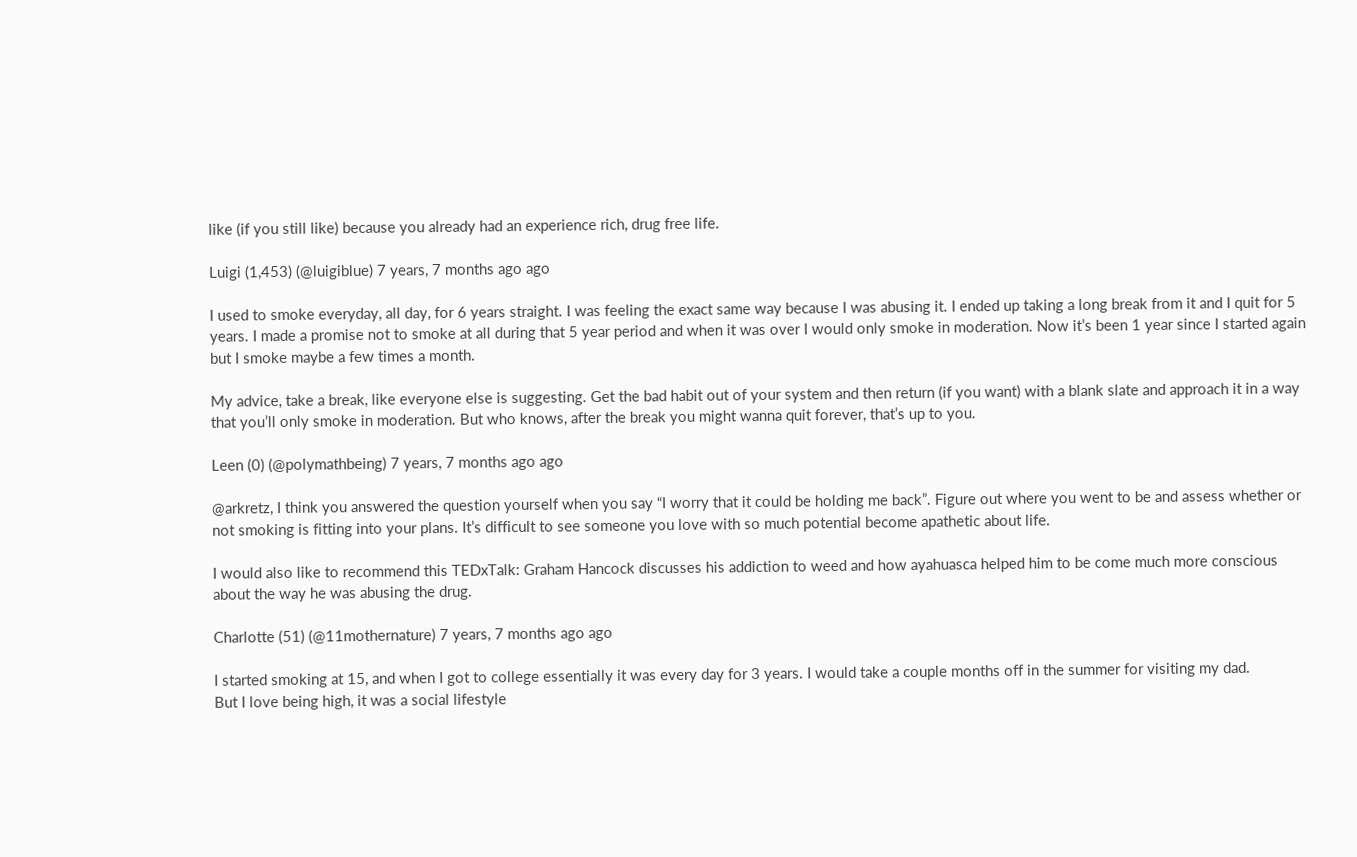like (if you still like) because you already had an experience rich, drug free life.

Luigi (1,453) (@luigiblue) 7 years, 7 months ago ago

I used to smoke everyday, all day, for 6 years straight. I was feeling the exact same way because I was abusing it. I ended up taking a long break from it and I quit for 5 years. I made a promise not to smoke at all during that 5 year period and when it was over I would only smoke in moderation. Now it’s been 1 year since I started again but I smoke maybe a few times a month.

My advice, take a break, like everyone else is suggesting. Get the bad habit out of your system and then return (if you want) with a blank slate and approach it in a way that you’ll only smoke in moderation. But who knows, after the break you might wanna quit forever, that’s up to you.

Leen (0) (@polymathbeing) 7 years, 7 months ago ago

@arkretz, I think you answered the question yourself when you say “I worry that it could be holding me back”. Figure out where you went to be and assess whether or not smoking is fitting into your plans. It’s difficult to see someone you love with so much potential become apathetic about life.

I would also like to recommend this TEDxTalk: Graham Hancock discusses his addiction to weed and how ayahuasca helped him to be come much more conscious about the way he was abusing the drug.

Charlotte (51) (@11mothernature) 7 years, 7 months ago ago

I started smoking at 15, and when I got to college essentially it was every day for 3 years. I would take a couple months off in the summer for visiting my dad.
But I love being high, it was a social lifestyle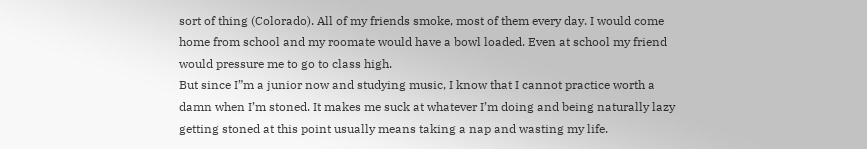sort of thing (Colorado). All of my friends smoke, most of them every day. I would come home from school and my roomate would have a bowl loaded. Even at school my friend would pressure me to go to class high.
But since I”m a junior now and studying music, I know that I cannot practice worth a damn when I’m stoned. It makes me suck at whatever I’m doing and being naturally lazy getting stoned at this point usually means taking a nap and wasting my life.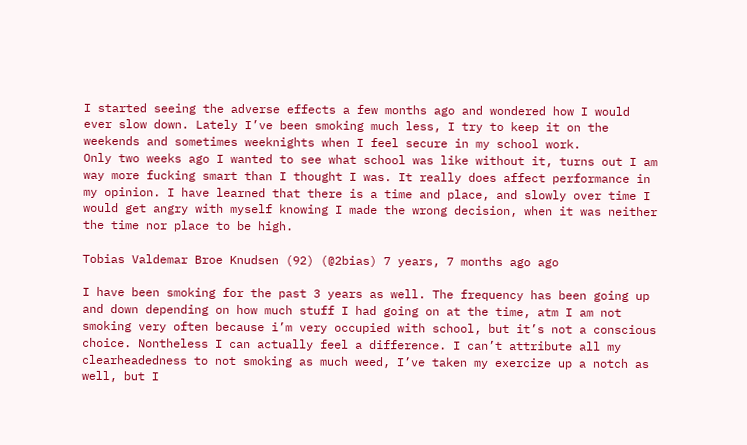I started seeing the adverse effects a few months ago and wondered how I would ever slow down. Lately I’ve been smoking much less, I try to keep it on the weekends and sometimes weeknights when I feel secure in my school work.
Only two weeks ago I wanted to see what school was like without it, turns out I am way more fucking smart than I thought I was. It really does affect performance in my opinion. I have learned that there is a time and place, and slowly over time I would get angry with myself knowing I made the wrong decision, when it was neither the time nor place to be high.

Tobias Valdemar Broe Knudsen (92) (@2bias) 7 years, 7 months ago ago

I have been smoking for the past 3 years as well. The frequency has been going up and down depending on how much stuff I had going on at the time, atm I am not smoking very often because i’m very occupied with school, but it’s not a conscious choice. Nontheless I can actually feel a difference. I can’t attribute all my clearheadedness to not smoking as much weed, I’ve taken my exercize up a notch as well, but I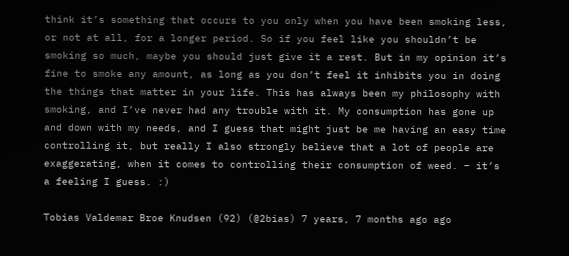think it’s something that occurs to you only when you have been smoking less, or not at all, for a longer period. So if you feel like you shouldn’t be smoking so much, maybe you should just give it a rest. But in my opinion it’s fine to smoke any amount, as long as you don’t feel it inhibits you in doing the things that matter in your life. This has always been my philosophy with smoking, and I’ve never had any trouble with it. My consumption has gone up and down with my needs, and I guess that might just be me having an easy time controlling it, but really I also strongly believe that a lot of people are exaggerating, when it comes to controlling their consumption of weed. – it’s a feeling I guess. :)

Tobias Valdemar Broe Knudsen (92) (@2bias) 7 years, 7 months ago ago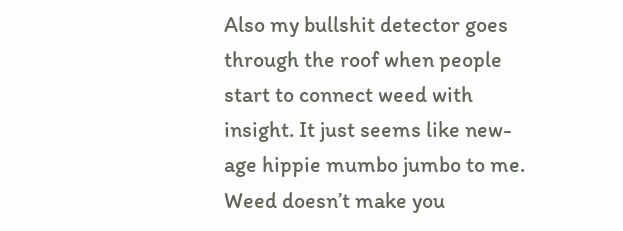Also my bullshit detector goes through the roof when people start to connect weed with insight. It just seems like new-age hippie mumbo jumbo to me. Weed doesn’t make you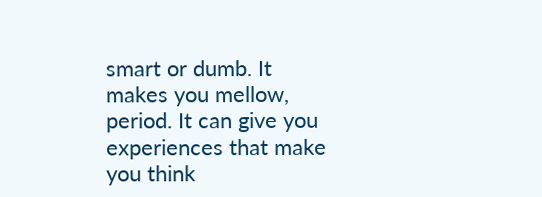smart or dumb. It makes you mellow, period. It can give you experiences that make you think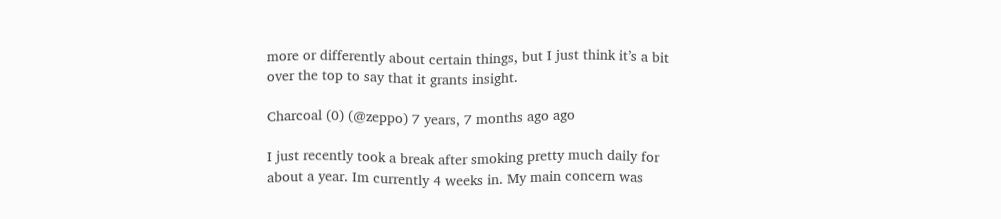more or differently about certain things, but I just think it’s a bit over the top to say that it grants insight.

Charcoal (0) (@zeppo) 7 years, 7 months ago ago

I just recently took a break after smoking pretty much daily for about a year. Im currently 4 weeks in. My main concern was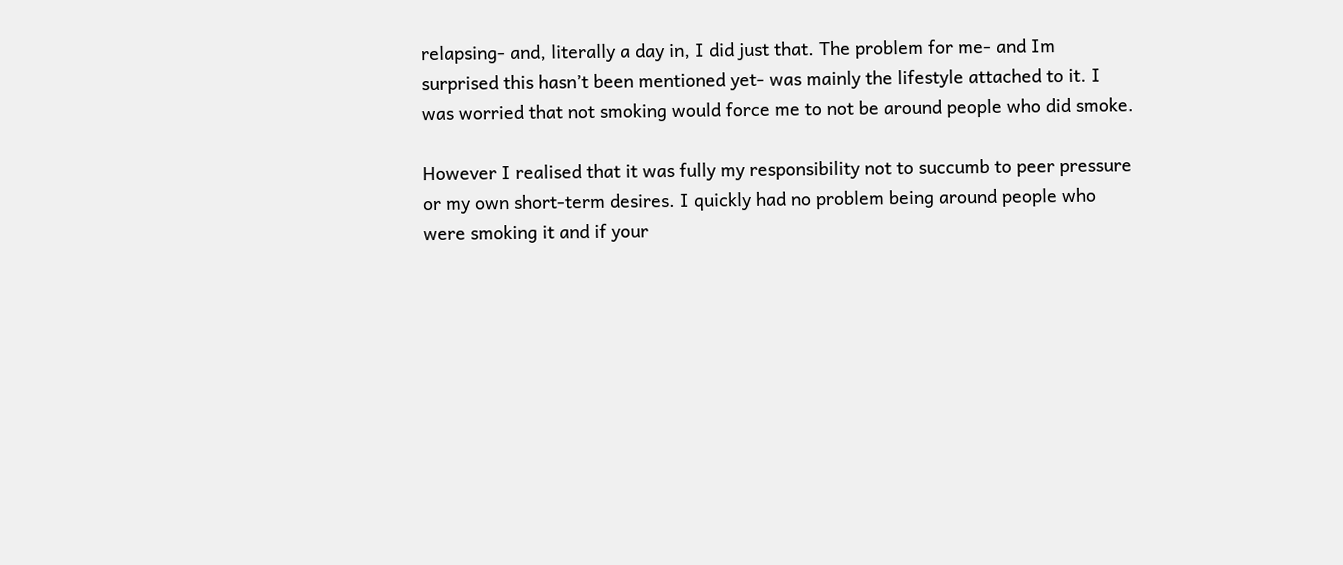relapsing- and, literally a day in, I did just that. The problem for me- and Im surprised this hasn’t been mentioned yet- was mainly the lifestyle attached to it. I was worried that not smoking would force me to not be around people who did smoke.

However I realised that it was fully my responsibility not to succumb to peer pressure or my own short-term desires. I quickly had no problem being around people who were smoking it and if your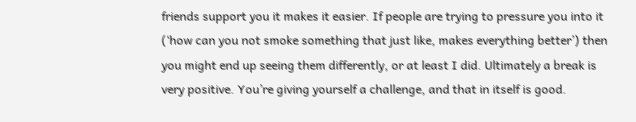friends support you it makes it easier. If people are trying to pressure you into it (‘how can you not smoke something that just like, makes everything better’) then you might end up seeing them differently, or at least I did. Ultimately a break is very positive. You’re giving yourself a challenge, and that in itself is good.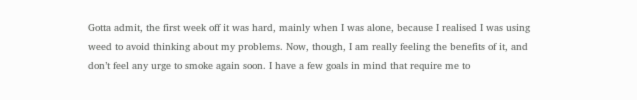Gotta admit, the first week off it was hard, mainly when I was alone, because I realised I was using weed to avoid thinking about my problems. Now, though, I am really feeling the benefits of it, and don’t feel any urge to smoke again soon. I have a few goals in mind that require me to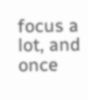focus a lot, and once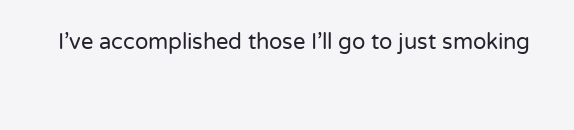I’ve accomplished those I’ll go to just smoking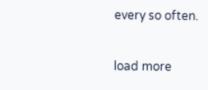every so often.

load more